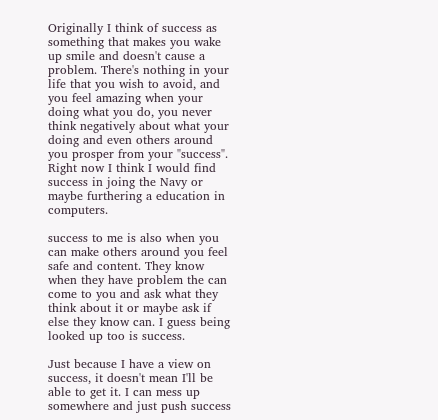Originally I think of success as something that makes you wake up smile and doesn't cause a problem. There's nothing in your life that you wish to avoid, and you feel amazing when your doing what you do, you never think negatively about what your doing and even others around you prosper from your "success". Right now I think I would find success in joing the Navy or maybe furthering a education in computers.

success to me is also when you can make others around you feel safe and content. They know when they have problem the can come to you and ask what they think about it or maybe ask if else they know can. I guess being looked up too is success.

Just because I have a view on success, it doesn't mean I'll be able to get it. I can mess up somewhere and just push success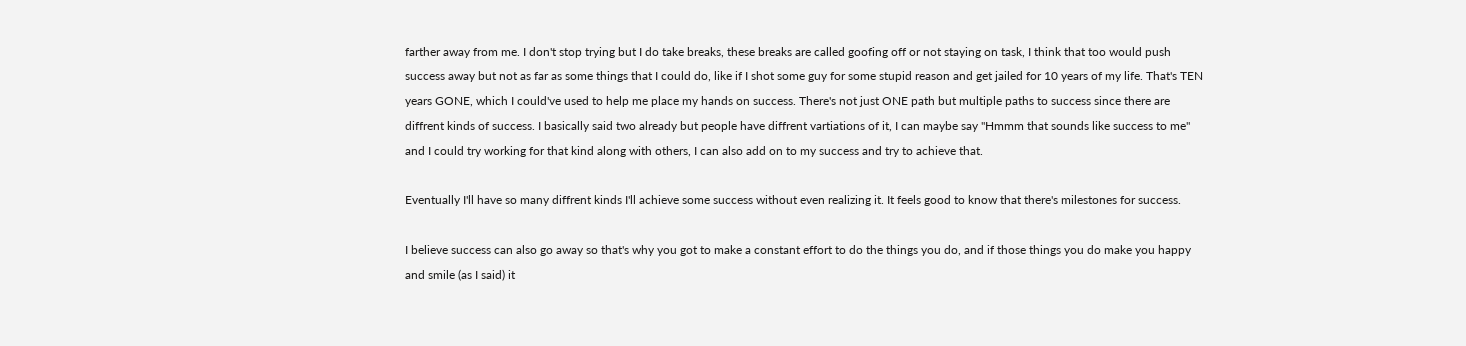farther away from me. I don't stop trying but I do take breaks, these breaks are called goofing off or not staying on task, I think that too would push success away but not as far as some things that I could do, like if I shot some guy for some stupid reason and get jailed for 10 years of my life. That's TEN years GONE, which I could've used to help me place my hands on success. There's not just ONE path but multiple paths to success since there are diffrent kinds of success. I basically said two already but people have diffrent vartiations of it, I can maybe say "Hmmm that sounds like success to me" and I could try working for that kind along with others, I can also add on to my success and try to achieve that.

Eventually I'll have so many diffrent kinds I'll achieve some success without even realizing it. It feels good to know that there's milestones for success.

I believe success can also go away so that's why you got to make a constant effort to do the things you do, and if those things you do make you happy and smile (as I said) it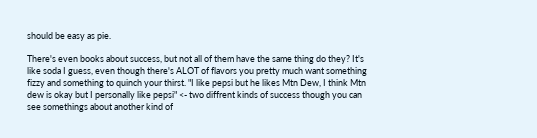should be easy as pie.

There's even books about success, but not all of them have the same thing do they? It's like soda I guess, even though there's ALOT of flavors you pretty much want something fizzy and something to quinch your thirst. "I like pepsi but he likes Mtn Dew, I think Mtn dew is okay but I personally like pepsi" <- two diffrent kinds of success though you can see somethings about another kind of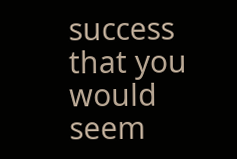success that you would seem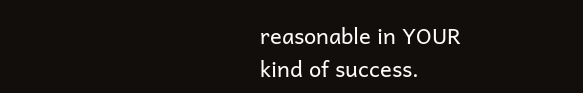reasonable in YOUR kind of success.